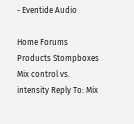- Eventide Audio

Home Forums Products Stompboxes Mix control vs. intensity Reply To: Mix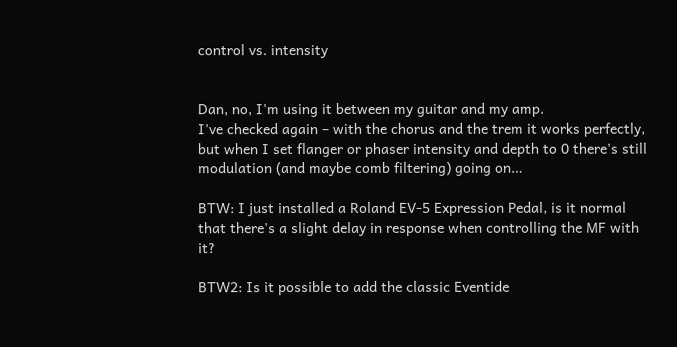control vs. intensity


Dan, no, I'm using it between my guitar and my amp.
I've checked again – with the chorus and the trem it works perfectly, but when I set flanger or phaser intensity and depth to 0 there's still modulation (and maybe comb filtering) going on…

BTW: I just installed a Roland EV-5 Expression Pedal, is it normal that there's a slight delay in response when controlling the MF with it?

BTW2: Is it possible to add the classic Eventide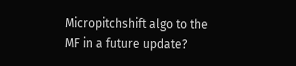Micropitchshift algo to the MF in a future update?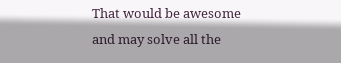That would be awesome and may solve all the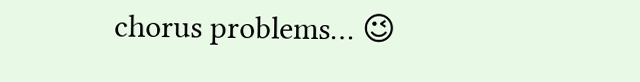chorus problems… 😉